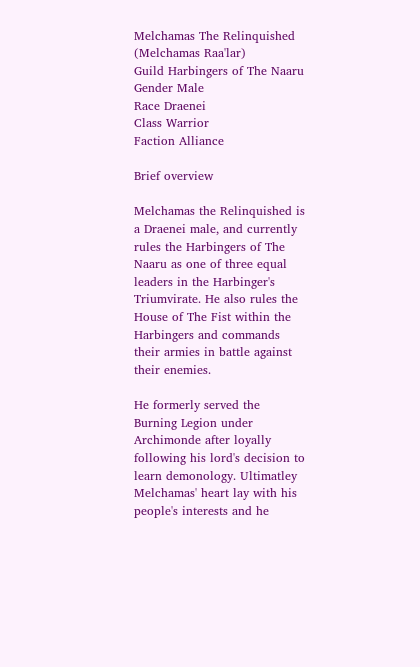Melchamas The Relinquished (Melchamas Raa'lar)
Guild Harbingers of The Naaru
Gender Male
Race Draenei
Class Warrior
Faction Alliance

Brief overview

Melchamas the Relinquished is a Draenei male, and currently rules the Harbingers of The Naaru as one of three equal leaders in the Harbinger's Triumvirate. He also rules the House of The Fist within the Harbingers and commands their armies in battle against their enemies.

He formerly served the Burning Legion under Archimonde after loyally following his lord's decision to learn demonology. Ultimatley Melchamas' heart lay with his people's interests and he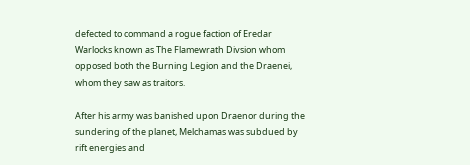defected to command a rogue faction of Eredar Warlocks known as The Flamewrath Divsion whom opposed both the Burning Legion and the Draenei, whom they saw as traitors.

After his army was banished upon Draenor during the sundering of the planet, Melchamas was subdued by rift energies and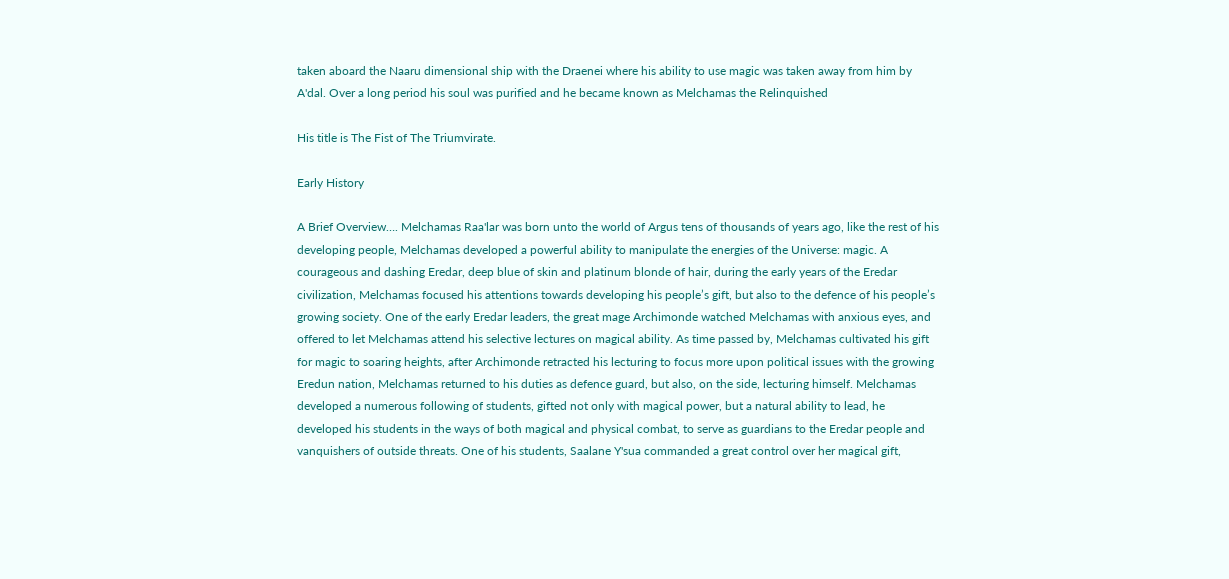taken aboard the Naaru dimensional ship with the Draenei where his ability to use magic was taken away from him by A'dal. Over a long period his soul was purified and he became known as Melchamas the Relinquished

His title is The Fist of The Triumvirate.

Early History

A Brief Overview…. Melchamas Raa'lar was born unto the world of Argus tens of thousands of years ago, like the rest of his developing people, Melchamas developed a powerful ability to manipulate the energies of the Universe: magic. A courageous and dashing Eredar, deep blue of skin and platinum blonde of hair, during the early years of the Eredar civilization, Melchamas focused his attentions towards developing his people’s gift, but also to the defence of his people’s growing society. One of the early Eredar leaders, the great mage Archimonde watched Melchamas with anxious eyes, and offered to let Melchamas attend his selective lectures on magical ability. As time passed by, Melchamas cultivated his gift for magic to soaring heights, after Archimonde retracted his lecturing to focus more upon political issues with the growing Eredun nation, Melchamas returned to his duties as defence guard, but also, on the side, lecturing himself. Melchamas developed a numerous following of students, gifted not only with magical power, but a natural ability to lead, he developed his students in the ways of both magical and physical combat, to serve as guardians to the Eredar people and vanquishers of outside threats. One of his students, Saalane Y'sua commanded a great control over her magical gift,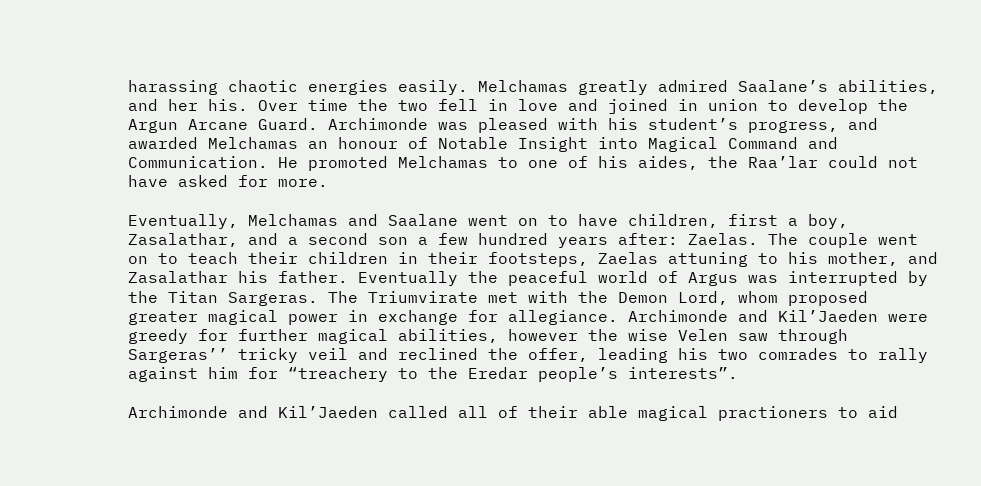harassing chaotic energies easily. Melchamas greatly admired Saalane’s abilities, and her his. Over time the two fell in love and joined in union to develop the Argun Arcane Guard. Archimonde was pleased with his student’s progress, and awarded Melchamas an honour of Notable Insight into Magical Command and Communication. He promoted Melchamas to one of his aides, the Raa’lar could not have asked for more.

Eventually, Melchamas and Saalane went on to have children, first a boy, Zasalathar, and a second son a few hundred years after: Zaelas. The couple went on to teach their children in their footsteps, Zaelas attuning to his mother, and Zasalathar his father. Eventually the peaceful world of Argus was interrupted by the Titan Sargeras. The Triumvirate met with the Demon Lord, whom proposed greater magical power in exchange for allegiance. Archimonde and Kil’Jaeden were greedy for further magical abilities, however the wise Velen saw through Sargeras’’ tricky veil and reclined the offer, leading his two comrades to rally against him for “treachery to the Eredar people’s interests”.

Archimonde and Kil’Jaeden called all of their able magical practioners to aid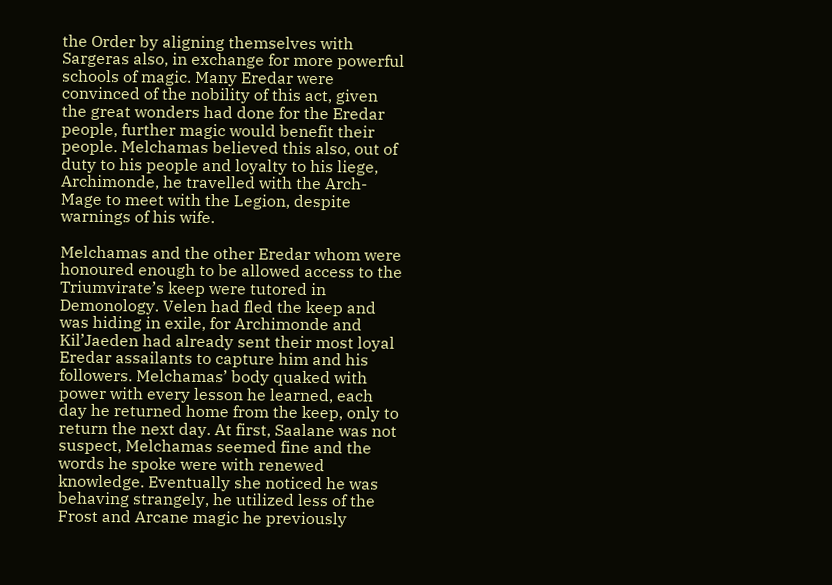the Order by aligning themselves with Sargeras also, in exchange for more powerful schools of magic. Many Eredar were convinced of the nobility of this act, given the great wonders had done for the Eredar people, further magic would benefit their people. Melchamas believed this also, out of duty to his people and loyalty to his liege, Archimonde, he travelled with the Arch-Mage to meet with the Legion, despite warnings of his wife.

Melchamas and the other Eredar whom were honoured enough to be allowed access to the Triumvirate’s keep were tutored in Demonology. Velen had fled the keep and was hiding in exile, for Archimonde and Kil’Jaeden had already sent their most loyal Eredar assailants to capture him and his followers. Melchamas’ body quaked with power with every lesson he learned, each day he returned home from the keep, only to return the next day. At first, Saalane was not suspect, Melchamas seemed fine and the words he spoke were with renewed knowledge. Eventually she noticed he was behaving strangely, he utilized less of the Frost and Arcane magic he previously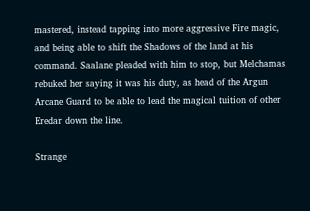mastered, instead tapping into more aggressive Fire magic, and being able to shift the Shadows of the land at his command. Saalane pleaded with him to stop, but Melchamas rebuked her saying it was his duty, as head of the Argun Arcane Guard to be able to lead the magical tuition of other Eredar down the line.

Strange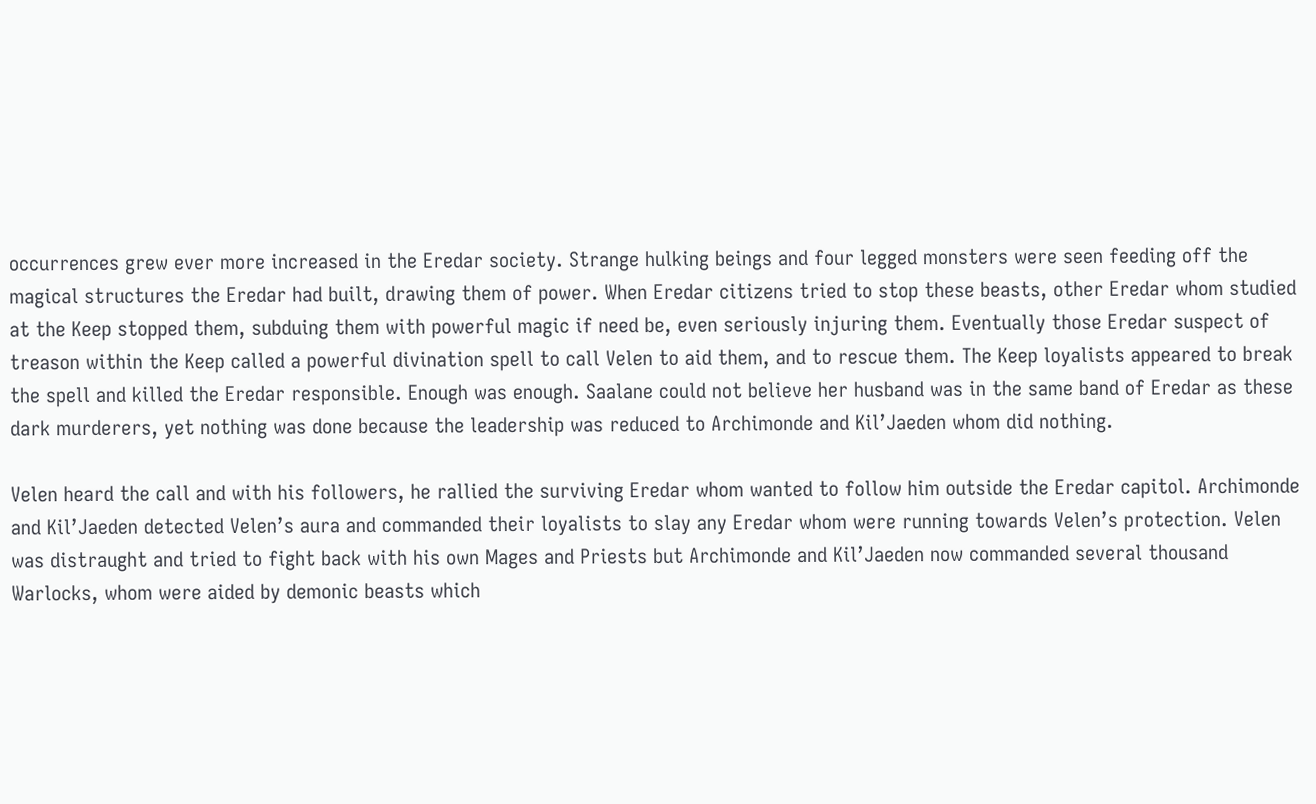occurrences grew ever more increased in the Eredar society. Strange hulking beings and four legged monsters were seen feeding off the magical structures the Eredar had built, drawing them of power. When Eredar citizens tried to stop these beasts, other Eredar whom studied at the Keep stopped them, subduing them with powerful magic if need be, even seriously injuring them. Eventually those Eredar suspect of treason within the Keep called a powerful divination spell to call Velen to aid them, and to rescue them. The Keep loyalists appeared to break the spell and killed the Eredar responsible. Enough was enough. Saalane could not believe her husband was in the same band of Eredar as these dark murderers, yet nothing was done because the leadership was reduced to Archimonde and Kil’Jaeden whom did nothing.

Velen heard the call and with his followers, he rallied the surviving Eredar whom wanted to follow him outside the Eredar capitol. Archimonde and Kil’Jaeden detected Velen’s aura and commanded their loyalists to slay any Eredar whom were running towards Velen’s protection. Velen was distraught and tried to fight back with his own Mages and Priests but Archimonde and Kil’Jaeden now commanded several thousand Warlocks, whom were aided by demonic beasts which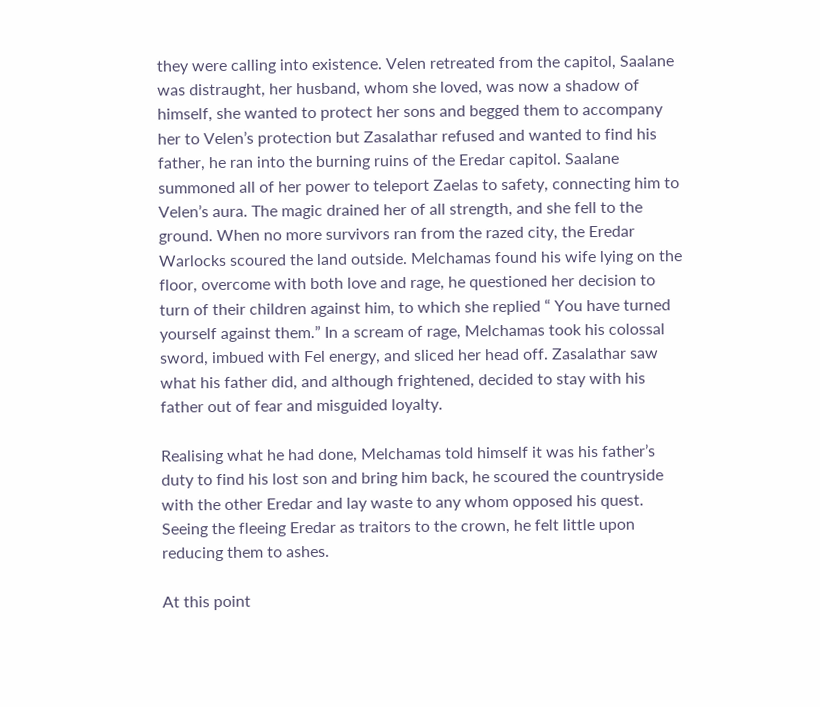they were calling into existence. Velen retreated from the capitol, Saalane was distraught, her husband, whom she loved, was now a shadow of himself, she wanted to protect her sons and begged them to accompany her to Velen’s protection but Zasalathar refused and wanted to find his father, he ran into the burning ruins of the Eredar capitol. Saalane summoned all of her power to teleport Zaelas to safety, connecting him to Velen’s aura. The magic drained her of all strength, and she fell to the ground. When no more survivors ran from the razed city, the Eredar Warlocks scoured the land outside. Melchamas found his wife lying on the floor, overcome with both love and rage, he questioned her decision to turn of their children against him, to which she replied “ You have turned yourself against them.” In a scream of rage, Melchamas took his colossal sword, imbued with Fel energy, and sliced her head off. Zasalathar saw what his father did, and although frightened, decided to stay with his father out of fear and misguided loyalty.

Realising what he had done, Melchamas told himself it was his father’s duty to find his lost son and bring him back, he scoured the countryside with the other Eredar and lay waste to any whom opposed his quest. Seeing the fleeing Eredar as traitors to the crown, he felt little upon reducing them to ashes.

At this point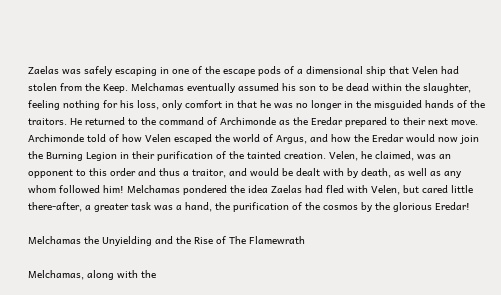Zaelas was safely escaping in one of the escape pods of a dimensional ship that Velen had stolen from the Keep. Melchamas eventually assumed his son to be dead within the slaughter, feeling nothing for his loss, only comfort in that he was no longer in the misguided hands of the traitors. He returned to the command of Archimonde as the Eredar prepared to their next move. Archimonde told of how Velen escaped the world of Argus, and how the Eredar would now join the Burning Legion in their purification of the tainted creation. Velen, he claimed, was an opponent to this order and thus a traitor, and would be dealt with by death, as well as any whom followed him! Melchamas pondered the idea Zaelas had fled with Velen, but cared little there-after, a greater task was a hand, the purification of the cosmos by the glorious Eredar!

Melchamas the Unyielding and the Rise of The Flamewrath

Melchamas, along with the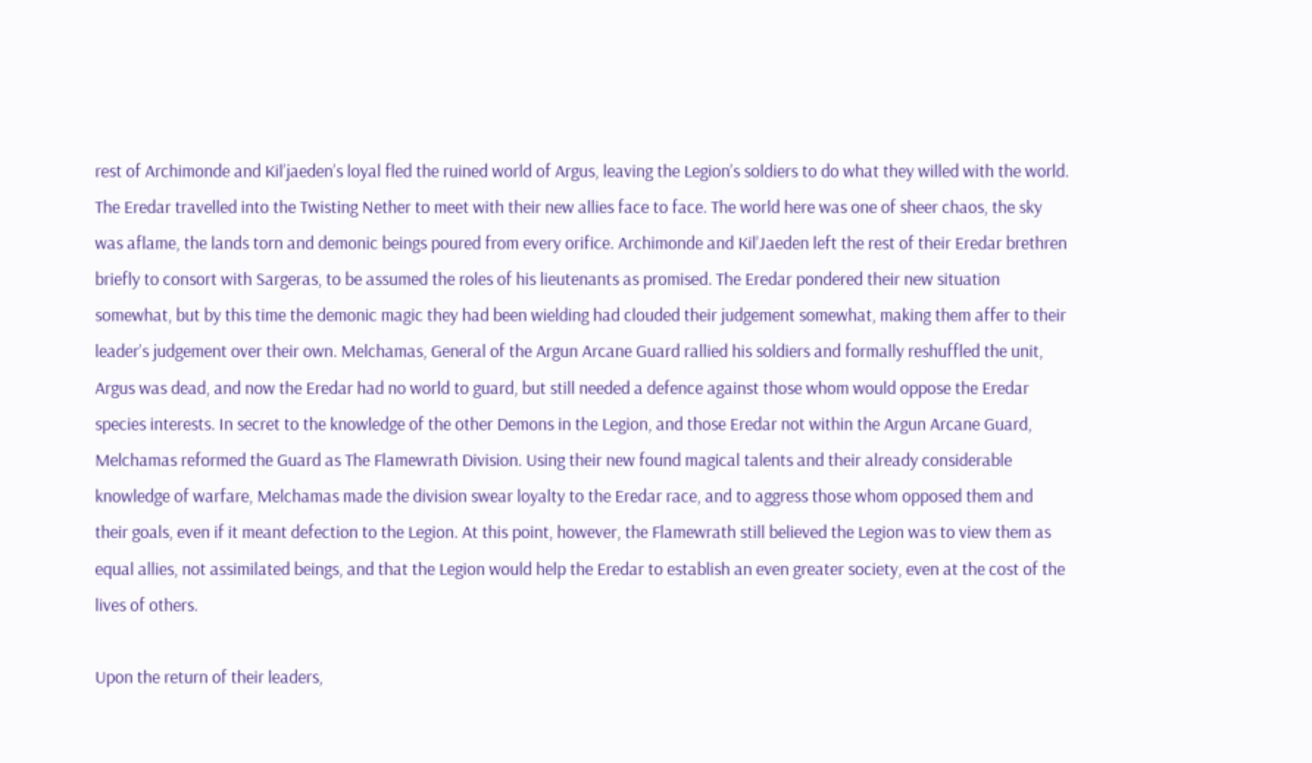rest of Archimonde and Kil’jaeden’s loyal fled the ruined world of Argus, leaving the Legion’s soldiers to do what they willed with the world. The Eredar travelled into the Twisting Nether to meet with their new allies face to face. The world here was one of sheer chaos, the sky was aflame, the lands torn and demonic beings poured from every orifice. Archimonde and Kil’Jaeden left the rest of their Eredar brethren briefly to consort with Sargeras, to be assumed the roles of his lieutenants as promised. The Eredar pondered their new situation somewhat, but by this time the demonic magic they had been wielding had clouded their judgement somewhat, making them affer to their leader’s judgement over their own. Melchamas, General of the Argun Arcane Guard rallied his soldiers and formally reshuffled the unit, Argus was dead, and now the Eredar had no world to guard, but still needed a defence against those whom would oppose the Eredar species interests. In secret to the knowledge of the other Demons in the Legion, and those Eredar not within the Argun Arcane Guard, Melchamas reformed the Guard as The Flamewrath Division. Using their new found magical talents and their already considerable knowledge of warfare, Melchamas made the division swear loyalty to the Eredar race, and to aggress those whom opposed them and their goals, even if it meant defection to the Legion. At this point, however, the Flamewrath still believed the Legion was to view them as equal allies, not assimilated beings, and that the Legion would help the Eredar to establish an even greater society, even at the cost of the lives of others.

Upon the return of their leaders,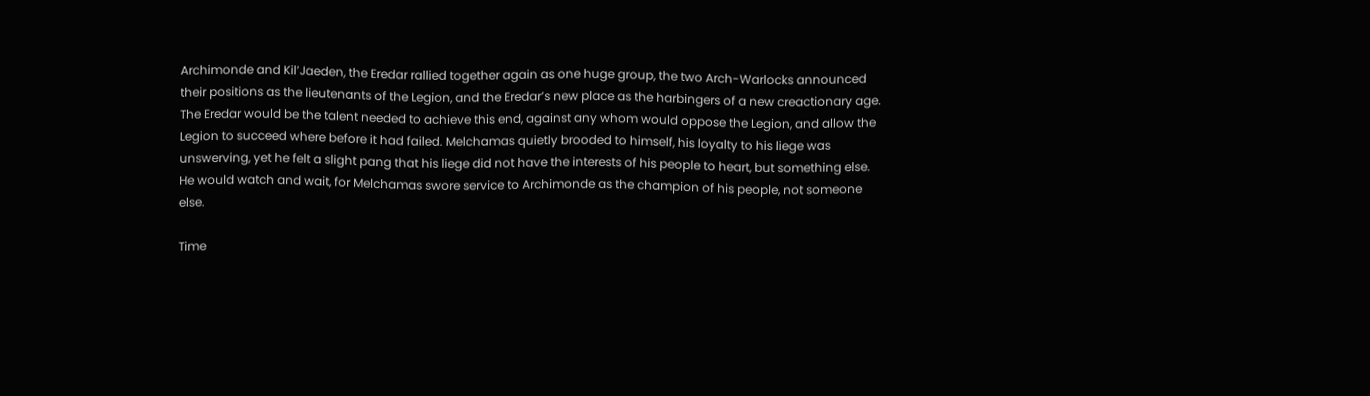Archimonde and Kil’Jaeden, the Eredar rallied together again as one huge group, the two Arch-Warlocks announced their positions as the lieutenants of the Legion, and the Eredar’s new place as the harbingers of a new creactionary age. The Eredar would be the talent needed to achieve this end, against any whom would oppose the Legion, and allow the Legion to succeed where before it had failed. Melchamas quietly brooded to himself, his loyalty to his liege was unswerving, yet he felt a slight pang that his liege did not have the interests of his people to heart, but something else. He would watch and wait, for Melchamas swore service to Archimonde as the champion of his people, not someone else.

Time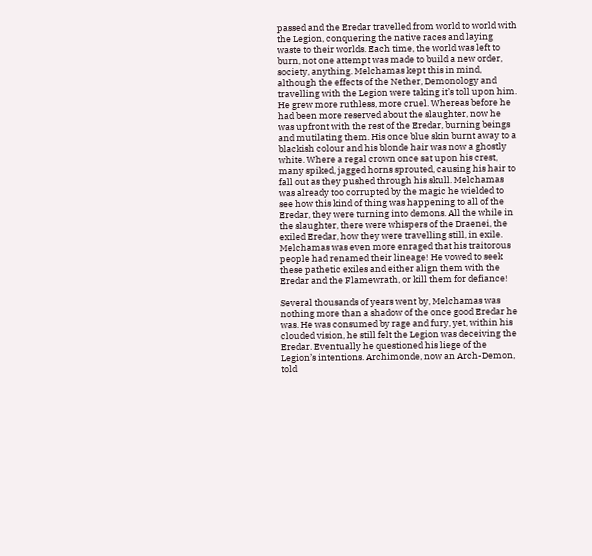passed and the Eredar travelled from world to world with the Legion, conquering the native races and laying waste to their worlds. Each time, the world was left to burn, not one attempt was made to build a new order, society, anything. Melchamas kept this in mind, although the effects of the Nether, Demonology and travelling with the Legion were taking it’s toll upon him. He grew more ruthless, more cruel. Whereas before he had been more reserved about the slaughter, now he was upfront with the rest of the Eredar, burning beings and mutilating them. His once blue skin burnt away to a blackish colour and his blonde hair was now a ghostly white. Where a regal crown once sat upon his crest, many spiked, jagged horns sprouted, causing his hair to fall out as they pushed through his skull. Melchamas was already too corrupted by the magic he wielded to see how this kind of thing was happening to all of the Eredar, they were turning into demons. All the while in the slaughter, there were whispers of the Draenei, the exiled Eredar, how they were travelling still, in exile. Melchamas was even more enraged that his traitorous people had renamed their lineage! He vowed to seek these pathetic exiles and either align them with the Eredar and the Flamewrath, or kill them for defiance!

Several thousands of years went by, Melchamas was nothing more than a shadow of the once good Eredar he was. He was consumed by rage and fury, yet, within his clouded vision, he still felt the Legion was deceiving the Eredar. Eventually he questioned his liege of the Legion’s intentions. Archimonde, now an Arch-Demon, told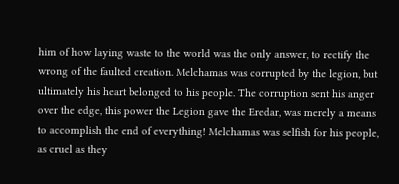him of how laying waste to the world was the only answer, to rectify the wrong of the faulted creation. Melchamas was corrupted by the legion, but ultimately his heart belonged to his people. The corruption sent his anger over the edge, this power the Legion gave the Eredar, was merely a means to accomplish the end of everything! Melchamas was selfish for his people, as cruel as they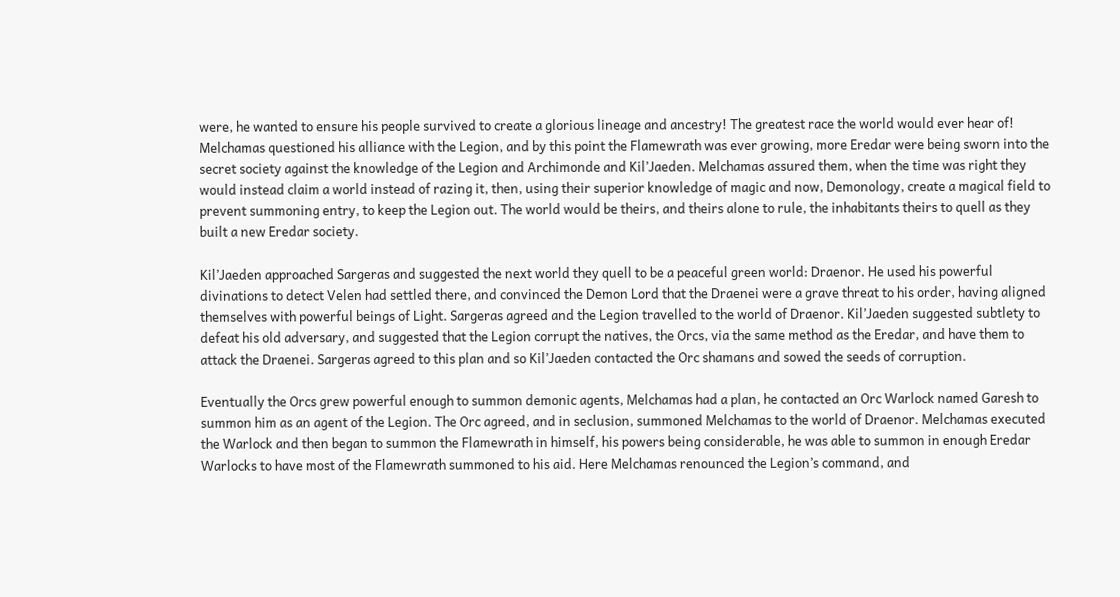were, he wanted to ensure his people survived to create a glorious lineage and ancestry! The greatest race the world would ever hear of! Melchamas questioned his alliance with the Legion, and by this point the Flamewrath was ever growing, more Eredar were being sworn into the secret society against the knowledge of the Legion and Archimonde and Kil’Jaeden. Melchamas assured them, when the time was right they would instead claim a world instead of razing it, then, using their superior knowledge of magic and now, Demonology, create a magical field to prevent summoning entry, to keep the Legion out. The world would be theirs, and theirs alone to rule, the inhabitants theirs to quell as they built a new Eredar society.

Kil’Jaeden approached Sargeras and suggested the next world they quell to be a peaceful green world: Draenor. He used his powerful divinations to detect Velen had settled there, and convinced the Demon Lord that the Draenei were a grave threat to his order, having aligned themselves with powerful beings of Light. Sargeras agreed and the Legion travelled to the world of Draenor. Kil’Jaeden suggested subtlety to defeat his old adversary, and suggested that the Legion corrupt the natives, the Orcs, via the same method as the Eredar, and have them to attack the Draenei. Sargeras agreed to this plan and so Kil’Jaeden contacted the Orc shamans and sowed the seeds of corruption.

Eventually the Orcs grew powerful enough to summon demonic agents, Melchamas had a plan, he contacted an Orc Warlock named Garesh to summon him as an agent of the Legion. The Orc agreed, and in seclusion, summoned Melchamas to the world of Draenor. Melchamas executed the Warlock and then began to summon the Flamewrath in himself, his powers being considerable, he was able to summon in enough Eredar Warlocks to have most of the Flamewrath summoned to his aid. Here Melchamas renounced the Legion’s command, and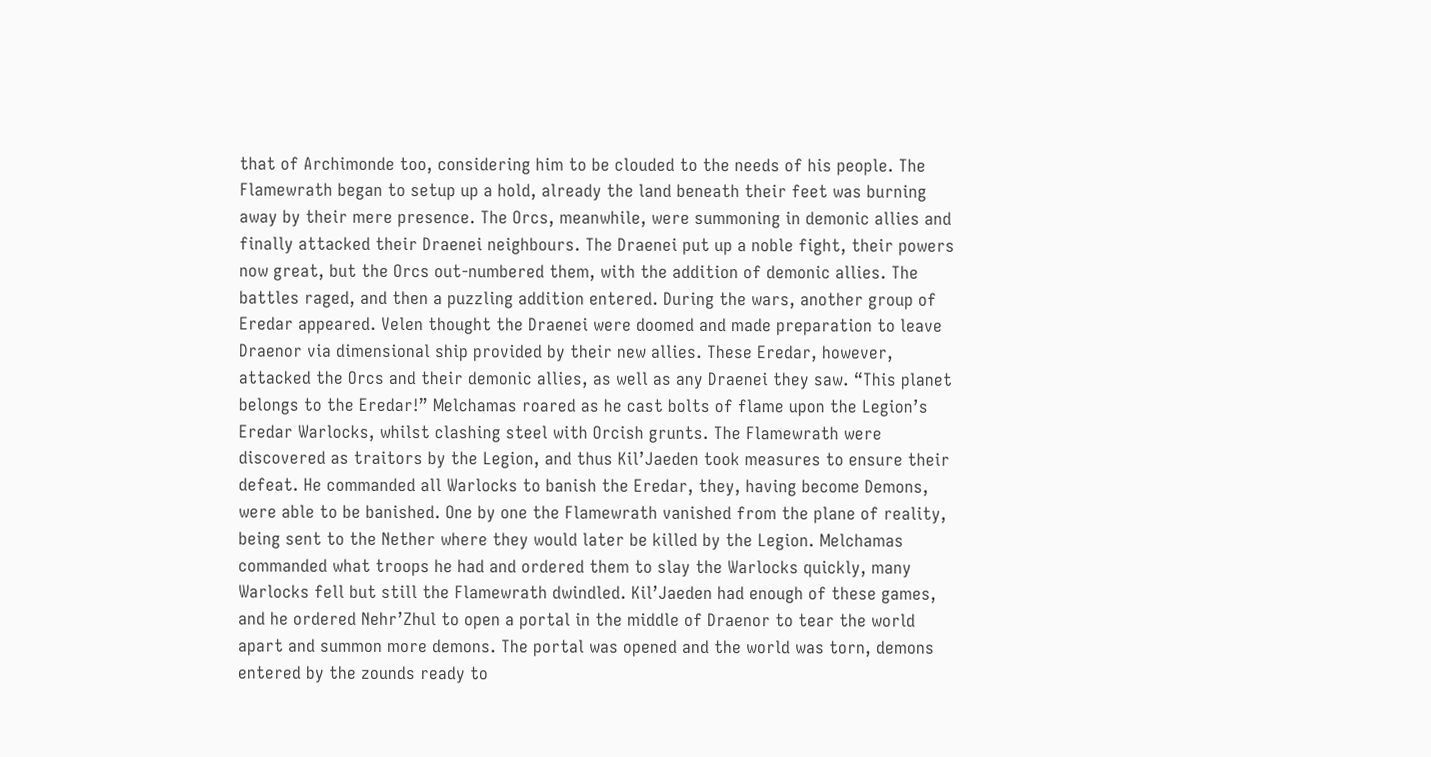that of Archimonde too, considering him to be clouded to the needs of his people. The Flamewrath began to setup up a hold, already the land beneath their feet was burning away by their mere presence. The Orcs, meanwhile, were summoning in demonic allies and finally attacked their Draenei neighbours. The Draenei put up a noble fight, their powers now great, but the Orcs out-numbered them, with the addition of demonic allies. The battles raged, and then a puzzling addition entered. During the wars, another group of Eredar appeared. Velen thought the Draenei were doomed and made preparation to leave Draenor via dimensional ship provided by their new allies. These Eredar, however, attacked the Orcs and their demonic allies, as well as any Draenei they saw. “This planet belongs to the Eredar!” Melchamas roared as he cast bolts of flame upon the Legion’s Eredar Warlocks, whilst clashing steel with Orcish grunts. The Flamewrath were discovered as traitors by the Legion, and thus Kil’Jaeden took measures to ensure their defeat. He commanded all Warlocks to banish the Eredar, they, having become Demons, were able to be banished. One by one the Flamewrath vanished from the plane of reality, being sent to the Nether where they would later be killed by the Legion. Melchamas commanded what troops he had and ordered them to slay the Warlocks quickly, many Warlocks fell but still the Flamewrath dwindled. Kil’Jaeden had enough of these games, and he ordered Nehr’Zhul to open a portal in the middle of Draenor to tear the world apart and summon more demons. The portal was opened and the world was torn, demons entered by the zounds ready to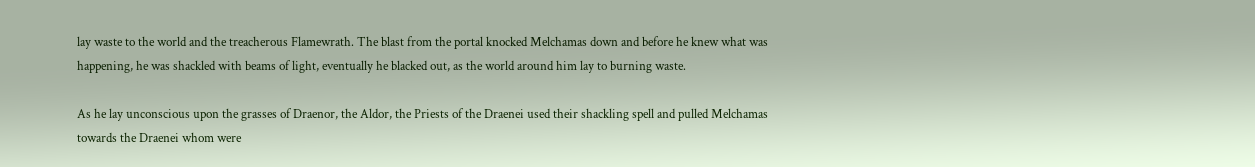lay waste to the world and the treacherous Flamewrath. The blast from the portal knocked Melchamas down and before he knew what was happening, he was shackled with beams of light, eventually he blacked out, as the world around him lay to burning waste.

As he lay unconscious upon the grasses of Draenor, the Aldor, the Priests of the Draenei used their shackling spell and pulled Melchamas towards the Draenei whom were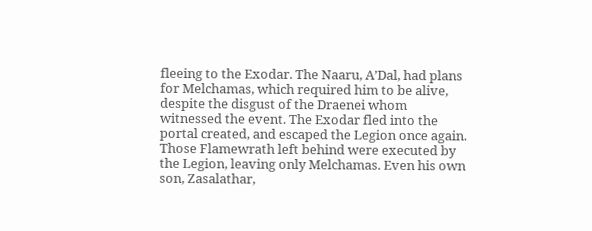fleeing to the Exodar. The Naaru, A’Dal, had plans for Melchamas, which required him to be alive, despite the disgust of the Draenei whom witnessed the event. The Exodar fled into the portal created, and escaped the Legion once again. Those Flamewrath left behind were executed by the Legion, leaving only Melchamas. Even his own son, Zasalathar,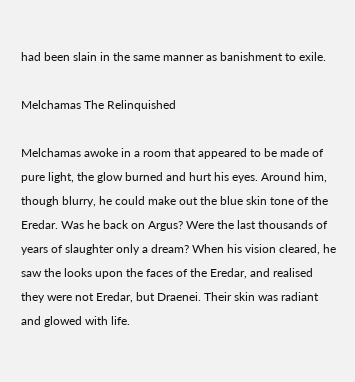had been slain in the same manner as banishment to exile.

Melchamas The Relinquished

Melchamas awoke in a room that appeared to be made of pure light, the glow burned and hurt his eyes. Around him, though blurry, he could make out the blue skin tone of the Eredar. Was he back on Argus? Were the last thousands of years of slaughter only a dream? When his vision cleared, he saw the looks upon the faces of the Eredar, and realised they were not Eredar, but Draenei. Their skin was radiant and glowed with life.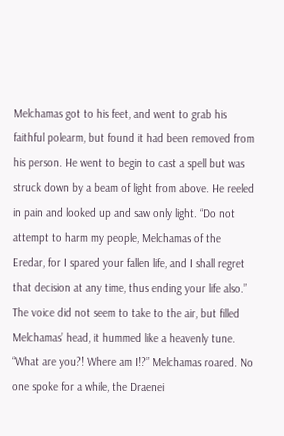Melchamas got to his feet, and went to grab his faithful polearm, but found it had been removed from his person. He went to begin to cast a spell but was struck down by a beam of light from above. He reeled in pain and looked up and saw only light. “Do not attempt to harm my people, Melchamas of the Eredar, for I spared your fallen life, and I shall regret that decision at any time, thus ending your life also.” The voice did not seem to take to the air, but filled Melchamas’ head, it hummed like a heavenly tune. “What are you?! Where am I!?” Melchamas roared. No one spoke for a while, the Draenei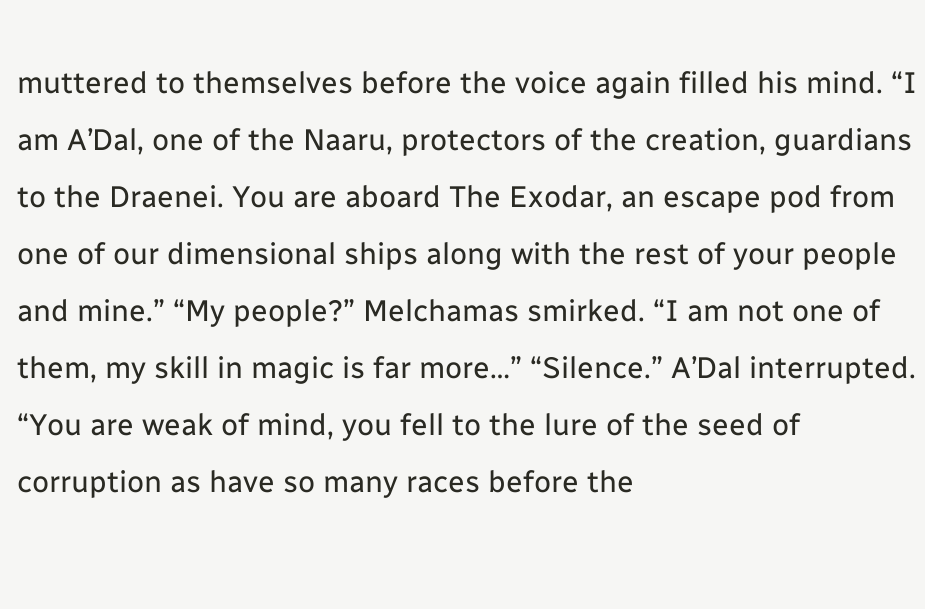muttered to themselves before the voice again filled his mind. “I am A’Dal, one of the Naaru, protectors of the creation, guardians to the Draenei. You are aboard The Exodar, an escape pod from one of our dimensional ships along with the rest of your people and mine.” “My people?” Melchamas smirked. “I am not one of them, my skill in magic is far more…” “Silence.” A’Dal interrupted. “You are weak of mind, you fell to the lure of the seed of corruption as have so many races before the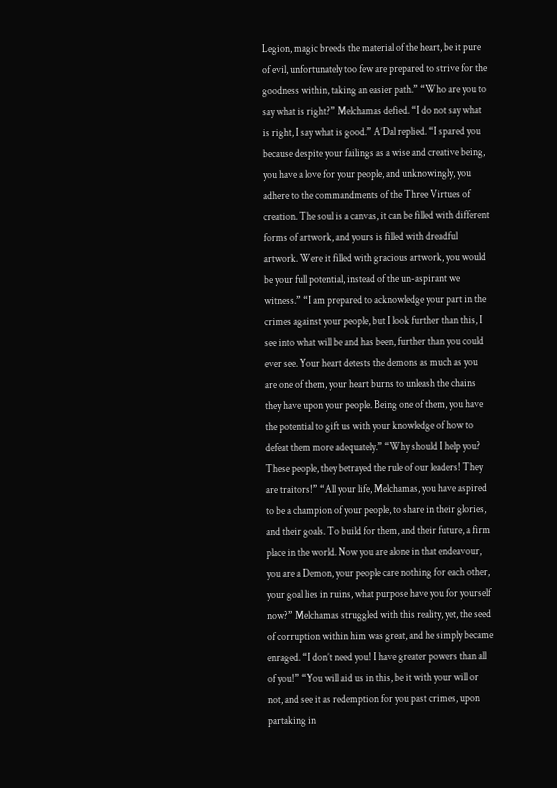Legion, magic breeds the material of the heart, be it pure of evil, unfortunately too few are prepared to strive for the goodness within, taking an easier path.” “Who are you to say what is right?” Melchamas defied. “I do not say what is right, I say what is good.” A’Dal replied. “I spared you because despite your failings as a wise and creative being, you have a love for your people, and unknowingly, you adhere to the commandments of the Three Virtues of creation. The soul is a canvas, it can be filled with different forms of artwork, and yours is filled with dreadful artwork. Were it filled with gracious artwork, you would be your full potential, instead of the un-aspirant we witness.” “I am prepared to acknowledge your part in the crimes against your people, but I look further than this, I see into what will be and has been, further than you could ever see. Your heart detests the demons as much as you are one of them, your heart burns to unleash the chains they have upon your people. Being one of them, you have the potential to gift us with your knowledge of how to defeat them more adequately.” “Why should I help you? These people, they betrayed the rule of our leaders! They are traitors!” “All your life, Melchamas, you have aspired to be a champion of your people, to share in their glories, and their goals. To build for them, and their future, a firm place in the world. Now you are alone in that endeavour, you are a Demon, your people care nothing for each other, your goal lies in ruins, what purpose have you for yourself now?” Melchamas struggled with this reality, yet, the seed of corruption within him was great, and he simply became enraged. “I don’t need you! I have greater powers than all of you!” “You will aid us in this, be it with your will or not, and see it as redemption for you past crimes, upon partaking in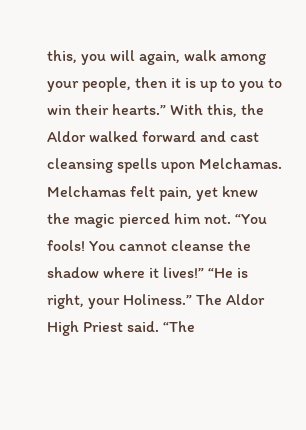this, you will again, walk among your people, then it is up to you to win their hearts.” With this, the Aldor walked forward and cast cleansing spells upon Melchamas. Melchamas felt pain, yet knew the magic pierced him not. “You fools! You cannot cleanse the shadow where it lives!” “He is right, your Holiness.” The Aldor High Priest said. “The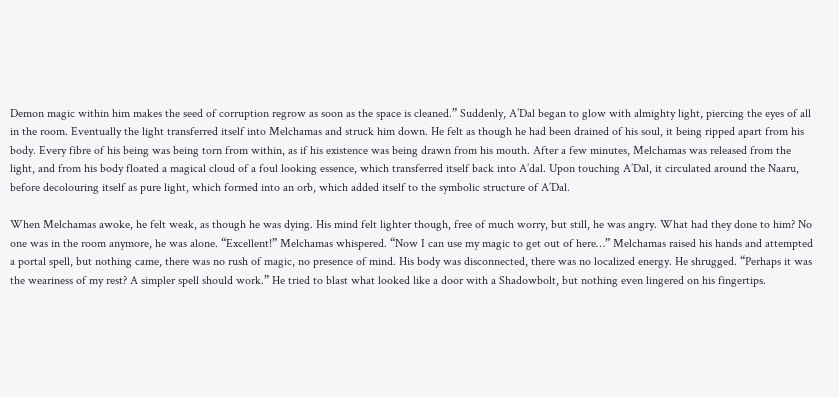Demon magic within him makes the seed of corruption regrow as soon as the space is cleaned.” Suddenly, A’Dal began to glow with almighty light, piercing the eyes of all in the room. Eventually the light transferred itself into Melchamas and struck him down. He felt as though he had been drained of his soul, it being ripped apart from his body. Every fibre of his being was being torn from within, as if his existence was being drawn from his mouth. After a few minutes, Melchamas was released from the light, and from his body floated a magical cloud of a foul looking essence, which transferred itself back into A’dal. Upon touching A’Dal, it circulated around the Naaru, before decolouring itself as pure light, which formed into an orb, which added itself to the symbolic structure of A’Dal.

When Melchamas awoke, he felt weak, as though he was dying. His mind felt lighter though, free of much worry, but still, he was angry. What had they done to him? No one was in the room anymore, he was alone. “Excellent!” Melchamas whispered. “Now I can use my magic to get out of here…” Melchamas raised his hands and attempted a portal spell, but nothing came, there was no rush of magic, no presence of mind. His body was disconnected, there was no localized energy. He shrugged. “Perhaps it was the weariness of my rest? A simpler spell should work.” He tried to blast what looked like a door with a Shadowbolt, but nothing even lingered on his fingertips.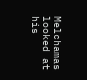Melchamas looked at his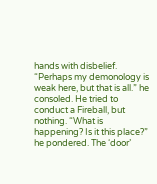hands with disbelief. “Perhaps my demonology is weak here, but that is all.” he consoled. He tried to conduct a Fireball, but nothing. “What is happening? Is it this place?” he pondered. The ‘door’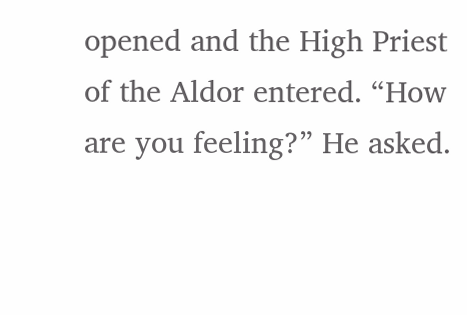opened and the High Priest of the Aldor entered. “How are you feeling?” He asked.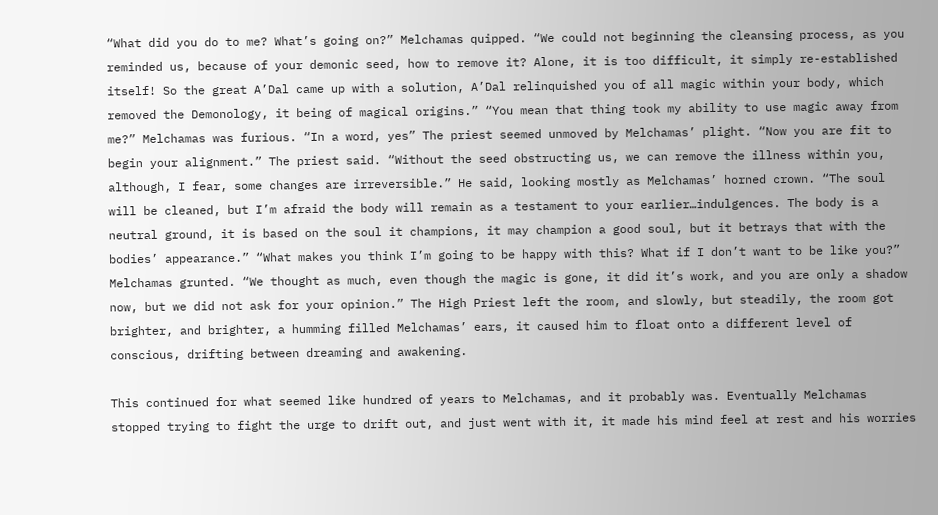“What did you do to me? What’s going on?” Melchamas quipped. “We could not beginning the cleansing process, as you reminded us, because of your demonic seed, how to remove it? Alone, it is too difficult, it simply re-established itself! So the great A’Dal came up with a solution, A’Dal relinquished you of all magic within your body, which removed the Demonology, it being of magical origins.” “You mean that thing took my ability to use magic away from me?” Melchamas was furious. “In a word, yes” The priest seemed unmoved by Melchamas’ plight. “Now you are fit to begin your alignment.” The priest said. “Without the seed obstructing us, we can remove the illness within you, although, I fear, some changes are irreversible.” He said, looking mostly as Melchamas’ horned crown. “The soul will be cleaned, but I’m afraid the body will remain as a testament to your earlier…indulgences. The body is a neutral ground, it is based on the soul it champions, it may champion a good soul, but it betrays that with the bodies’ appearance.” “What makes you think I’m going to be happy with this? What if I don’t want to be like you?” Melchamas grunted. “We thought as much, even though the magic is gone, it did it’s work, and you are only a shadow now, but we did not ask for your opinion.” The High Priest left the room, and slowly, but steadily, the room got brighter, and brighter, a humming filled Melchamas’ ears, it caused him to float onto a different level of conscious, drifting between dreaming and awakening.

This continued for what seemed like hundred of years to Melchamas, and it probably was. Eventually Melchamas stopped trying to fight the urge to drift out, and just went with it, it made his mind feel at rest and his worries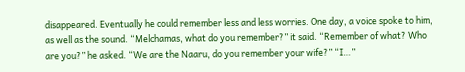disappeared. Eventually he could remember less and less worries. One day, a voice spoke to him, as well as the sound. “Melchamas, what do you remember?” it said. “Remember of what? Who are you?” he asked. “We are the Naaru, do you remember your wife?” “I…”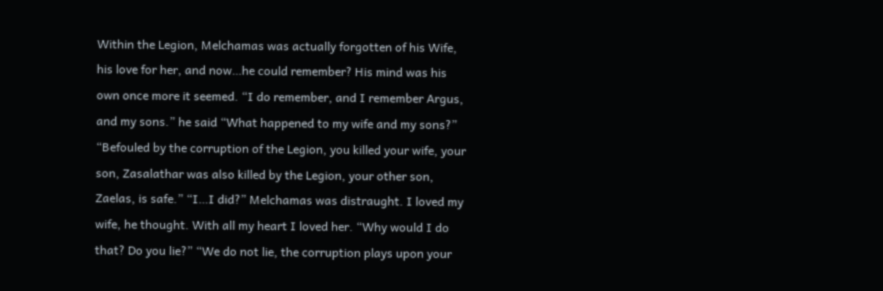Within the Legion, Melchamas was actually forgotten of his Wife, his love for her, and now…he could remember? His mind was his own once more it seemed. “I do remember, and I remember Argus, and my sons.” he said “What happened to my wife and my sons?” “Befouled by the corruption of the Legion, you killed your wife, your son, Zasalathar was also killed by the Legion, your other son, Zaelas, is safe.” “I…I did?” Melchamas was distraught. I loved my wife, he thought. With all my heart I loved her. “Why would I do that? Do you lie?” “We do not lie, the corruption plays upon your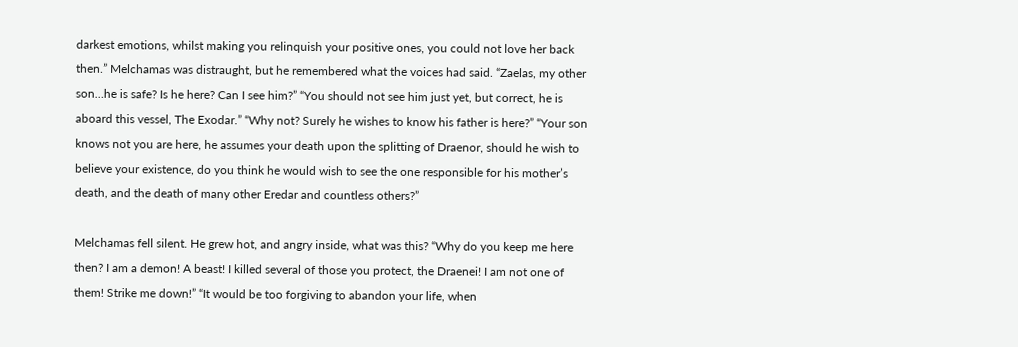darkest emotions, whilst making you relinquish your positive ones, you could not love her back then.” Melchamas was distraught, but he remembered what the voices had said. “Zaelas, my other son…he is safe? Is he here? Can I see him?” “You should not see him just yet, but correct, he is aboard this vessel, The Exodar.” “Why not? Surely he wishes to know his father is here?” “Your son knows not you are here, he assumes your death upon the splitting of Draenor, should he wish to believe your existence, do you think he would wish to see the one responsible for his mother’s death, and the death of many other Eredar and countless others?”

Melchamas fell silent. He grew hot, and angry inside, what was this? “Why do you keep me here then? I am a demon! A beast! I killed several of those you protect, the Draenei! I am not one of them! Strike me down!” “It would be too forgiving to abandon your life, when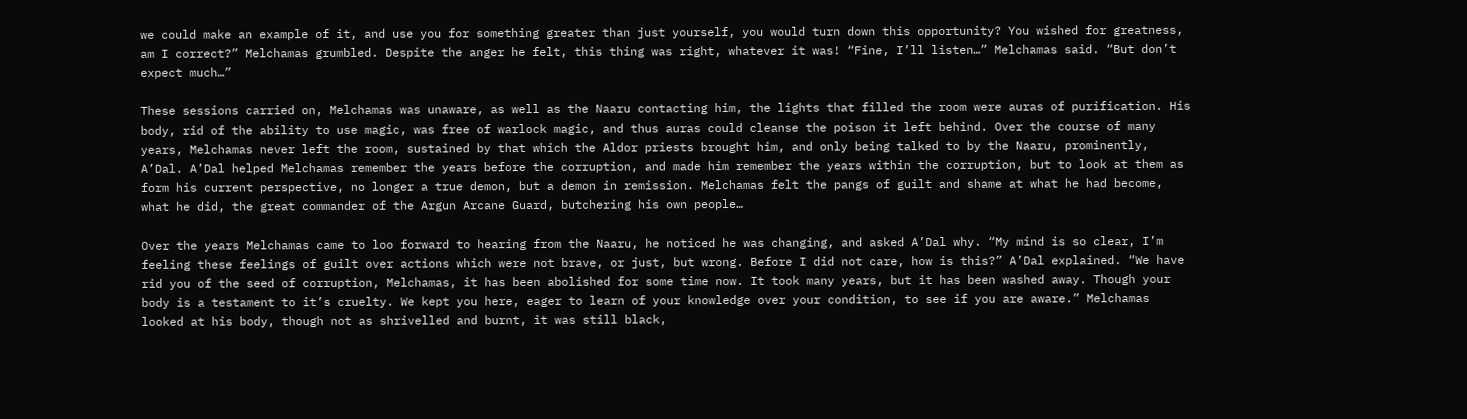we could make an example of it, and use you for something greater than just yourself, you would turn down this opportunity? You wished for greatness, am I correct?” Melchamas grumbled. Despite the anger he felt, this thing was right, whatever it was! “Fine, I’ll listen…” Melchamas said. “But don’t expect much…”

These sessions carried on, Melchamas was unaware, as well as the Naaru contacting him, the lights that filled the room were auras of purification. His body, rid of the ability to use magic, was free of warlock magic, and thus auras could cleanse the poison it left behind. Over the course of many years, Melchamas never left the room, sustained by that which the Aldor priests brought him, and only being talked to by the Naaru, prominently, A’Dal. A’Dal helped Melchamas remember the years before the corruption, and made him remember the years within the corruption, but to look at them as form his current perspective, no longer a true demon, but a demon in remission. Melchamas felt the pangs of guilt and shame at what he had become, what he did, the great commander of the Argun Arcane Guard, butchering his own people…

Over the years Melchamas came to loo forward to hearing from the Naaru, he noticed he was changing, and asked A’Dal why. “My mind is so clear, I’m feeling these feelings of guilt over actions which were not brave, or just, but wrong. Before I did not care, how is this?” A’Dal explained. “We have rid you of the seed of corruption, Melchamas, it has been abolished for some time now. It took many years, but it has been washed away. Though your body is a testament to it’s cruelty. We kept you here, eager to learn of your knowledge over your condition, to see if you are aware.” Melchamas looked at his body, though not as shrivelled and burnt, it was still black,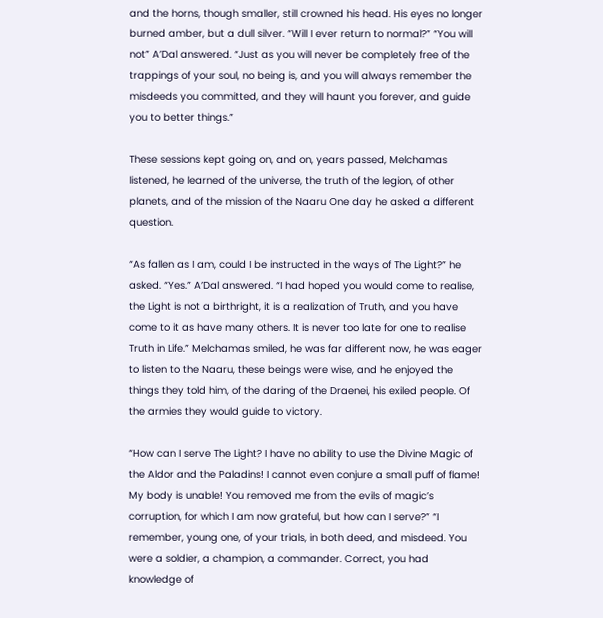and the horns, though smaller, still crowned his head. His eyes no longer burned amber, but a dull silver. “Will I ever return to normal?” “You will not” A’Dal answered. “Just as you will never be completely free of the trappings of your soul, no being is, and you will always remember the misdeeds you committed, and they will haunt you forever, and guide you to better things.”

These sessions kept going on, and on, years passed, Melchamas listened, he learned of the universe, the truth of the legion, of other planets, and of the mission of the Naaru One day he asked a different question.

“As fallen as I am, could I be instructed in the ways of The Light?” he asked. “Yes.” A’Dal answered. “I had hoped you would come to realise, the Light is not a birthright, it is a realization of Truth, and you have come to it as have many others. It is never too late for one to realise Truth in Life.” Melchamas smiled, he was far different now, he was eager to listen to the Naaru, these beings were wise, and he enjoyed the things they told him, of the daring of the Draenei, his exiled people. Of the armies they would guide to victory.

“How can I serve The Light? I have no ability to use the Divine Magic of the Aldor and the Paladins! I cannot even conjure a small puff of flame! My body is unable! You removed me from the evils of magic’s corruption, for which I am now grateful, but how can I serve?” “I remember, young one, of your trials, in both deed, and misdeed. You were a soldier, a champion, a commander. Correct, you had knowledge of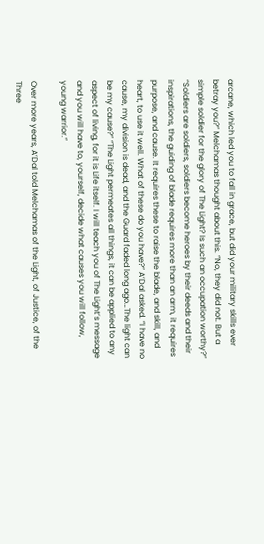arcane, which led you to fall in grace, but did your military skills ever betray you?” Melchamas thought about this. “No, they did not. But a simple soldier for the glory of The Light? Is such an occupation worthy?” “Soldiers are soldiers, soldiers become heroes by their deeds and their inspirations, the guiding of blade requires more than an arm, it requires purpose, and cause. It requires these to raise the blade, and skill, and heart, to use it well. What of these do you have?” A’Dal asked. “I have no cause, my division is dead, and the Guard faded long ago…The light can be my cause?” “The Light permeates all things, it can be applied to any aspect of living, for it is Life itself. I will teach you of The Light’s message and you will have to, yourself, decide what causes you will follow, young warrior.”

Over more years, A’Dal told Melchamas of the Light, of Justice, of the Three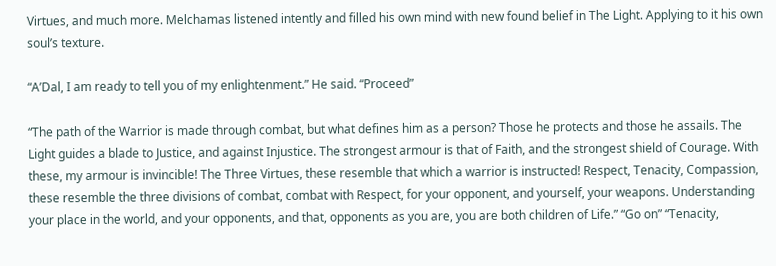Virtues, and much more. Melchamas listened intently and filled his own mind with new found belief in The Light. Applying to it his own soul’s texture.

“A’Dal, I am ready to tell you of my enlightenment.” He said. “Proceed”

“The path of the Warrior is made through combat, but what defines him as a person? Those he protects and those he assails. The Light guides a blade to Justice, and against Injustice. The strongest armour is that of Faith, and the strongest shield of Courage. With these, my armour is invincible! The Three Virtues, these resemble that which a warrior is instructed! Respect, Tenacity, Compassion, these resemble the three divisions of combat, combat with Respect, for your opponent, and yourself, your weapons. Understanding your place in the world, and your opponents, and that, opponents as you are, you are both children of Life.” “Go on” “Tenacity,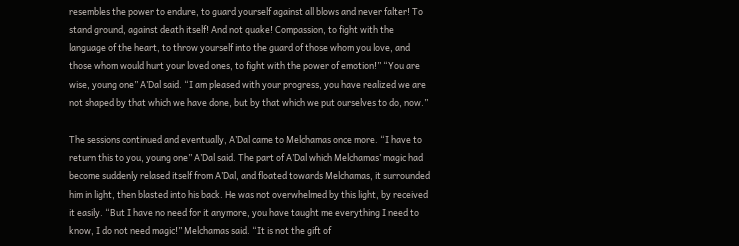resembles the power to endure, to guard yourself against all blows and never falter! To stand ground, against death itself! And not quake! Compassion, to fight with the language of the heart, to throw yourself into the guard of those whom you love, and those whom would hurt your loved ones, to fight with the power of emotion!” “You are wise, young one” A’Dal said. “I am pleased with your progress, you have realized we are not shaped by that which we have done, but by that which we put ourselves to do, now.”

The sessions continued and eventually, A’Dal came to Melchamas once more. “I have to return this to you, young one” A’Dal said. The part of A’Dal which Melchamas’ magic had become suddenly relased itself from A’Dal, and floated towards Melchamas, it surrounded him in light, then blasted into his back. He was not overwhelmed by this light, by received it easily. “But I have no need for it anymore, you have taught me everything I need to know, I do not need magic!” Melchamas said. “It is not the gift of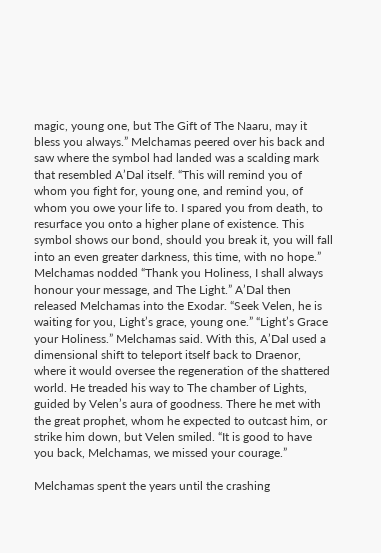magic, young one, but The Gift of The Naaru, may it bless you always.” Melchamas peered over his back and saw where the symbol had landed was a scalding mark that resembled A’Dal itself. “This will remind you of whom you fight for, young one, and remind you, of whom you owe your life to. I spared you from death, to resurface you onto a higher plane of existence. This symbol shows our bond, should you break it, you will fall into an even greater darkness, this time, with no hope.” Melchamas nodded “Thank you Holiness, I shall always honour your message, and The Light.” A’Dal then released Melchamas into the Exodar. “Seek Velen, he is waiting for you, Light’s grace, young one.” “Light’s Grace your Holiness.” Melchamas said. With this, A’Dal used a dimensional shift to teleport itself back to Draenor, where it would oversee the regeneration of the shattered world. He treaded his way to The chamber of Lights, guided by Velen’s aura of goodness. There he met with the great prophet, whom he expected to outcast him, or strike him down, but Velen smiled. “It is good to have you back, Melchamas, we missed your courage.”

Melchamas spent the years until the crashing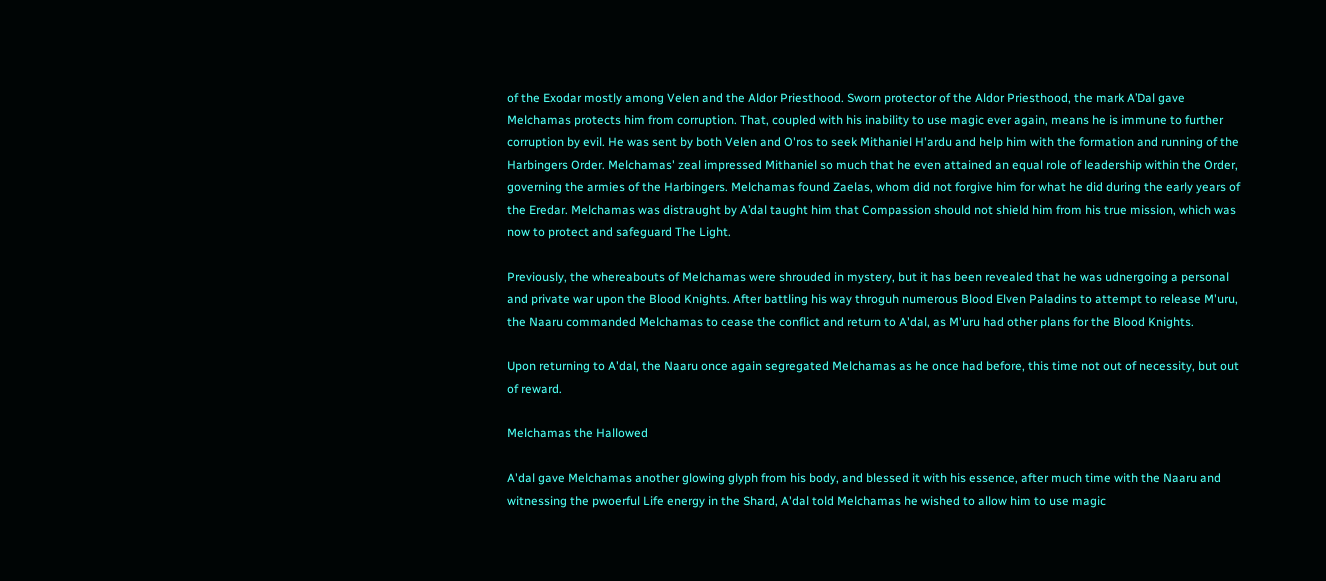of the Exodar mostly among Velen and the Aldor Priesthood. Sworn protector of the Aldor Priesthood, the mark A’Dal gave Melchamas protects him from corruption. That, coupled with his inability to use magic ever again, means he is immune to further corruption by evil. He was sent by both Velen and O'ros to seek Mithaniel H'ardu and help him with the formation and running of the Harbingers Order. Melchamas' zeal impressed Mithaniel so much that he even attained an equal role of leadership within the Order, governing the armies of the Harbingers. Melchamas found Zaelas, whom did not forgive him for what he did during the early years of the Eredar. Melchamas was distraught by A’dal taught him that Compassion should not shield him from his true mission, which was now to protect and safeguard The Light.

Previously, the whereabouts of Melchamas were shrouded in mystery, but it has been revealed that he was udnergoing a personal and private war upon the Blood Knights. After battling his way throguh numerous Blood Elven Paladins to attempt to release M'uru, the Naaru commanded Melchamas to cease the conflict and return to A'dal, as M'uru had other plans for the Blood Knights.

Upon returning to A'dal, the Naaru once again segregated Melchamas as he once had before, this time not out of necessity, but out of reward.

Melchamas the Hallowed

A'dal gave Melchamas another glowing glyph from his body, and blessed it with his essence, after much time with the Naaru and witnessing the pwoerful Life energy in the Shard, A'dal told Melchamas he wished to allow him to use magic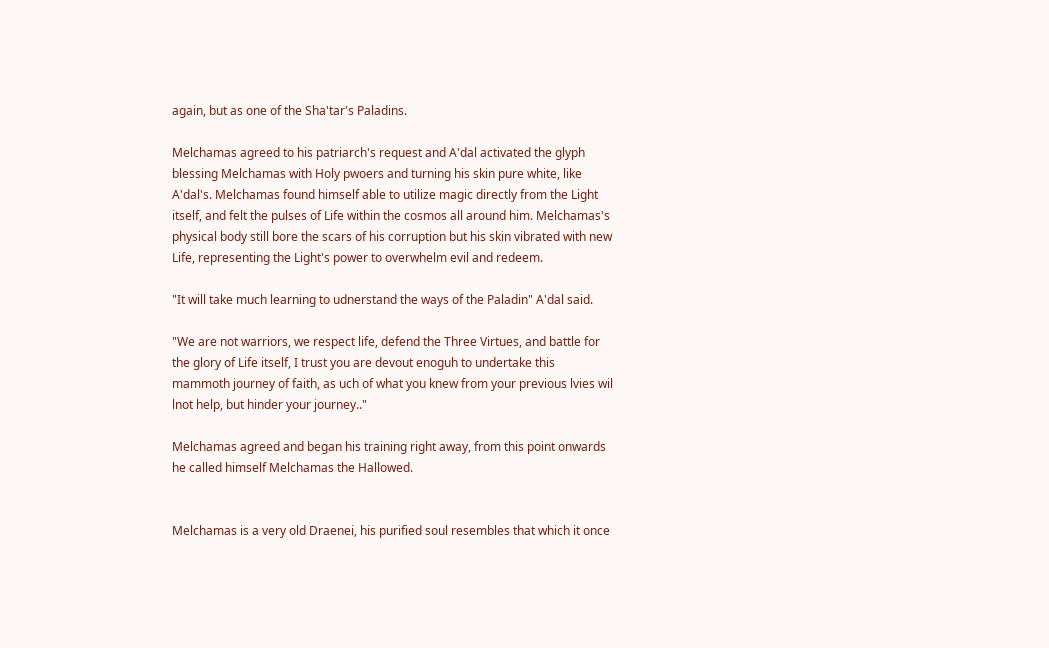again, but as one of the Sha'tar's Paladins.

Melchamas agreed to his patriarch's request and A'dal activated the glyph blessing Melchamas with Holy pwoers and turning his skin pure white, like A'dal's. Melchamas found himself able to utilize magic directly from the Light itself, and felt the pulses of Life within the cosmos all around him. Melchamas's physical body still bore the scars of his corruption but his skin vibrated with new Life, representing the Light's power to overwhelm evil and redeem.

"It will take much learning to udnerstand the ways of the Paladin" A'dal said.

"We are not warriors, we respect life, defend the Three Virtues, and battle for the glory of Life itself, I trust you are devout enoguh to undertake this mammoth journey of faith, as uch of what you knew from your previous lvies wil lnot help, but hinder your journey.."

Melchamas agreed and began his training right away, from this point onwards he called himself Melchamas the Hallowed.


Melchamas is a very old Draenei, his purified soul resembles that which it once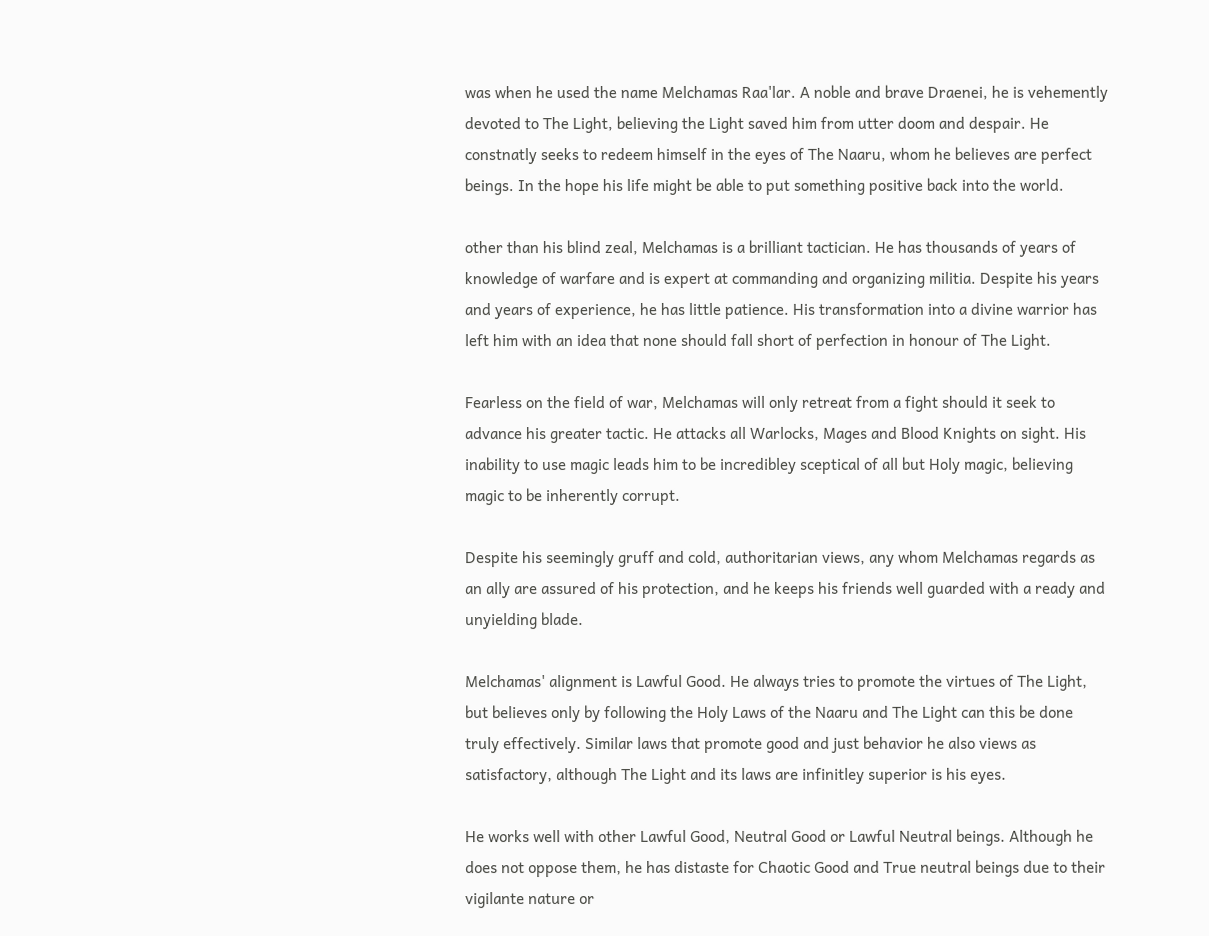was when he used the name Melchamas Raa'lar. A noble and brave Draenei, he is vehemently devoted to The Light, believing the Light saved him from utter doom and despair. He constnatly seeks to redeem himself in the eyes of The Naaru, whom he believes are perfect beings. In the hope his life might be able to put something positive back into the world.

other than his blind zeal, Melchamas is a brilliant tactician. He has thousands of years of knowledge of warfare and is expert at commanding and organizing militia. Despite his years and years of experience, he has little patience. His transformation into a divine warrior has left him with an idea that none should fall short of perfection in honour of The Light.

Fearless on the field of war, Melchamas will only retreat from a fight should it seek to advance his greater tactic. He attacks all Warlocks, Mages and Blood Knights on sight. His inability to use magic leads him to be incredibley sceptical of all but Holy magic, believing magic to be inherently corrupt.

Despite his seemingly gruff and cold, authoritarian views, any whom Melchamas regards as an ally are assured of his protection, and he keeps his friends well guarded with a ready and unyielding blade.

Melchamas' alignment is Lawful Good. He always tries to promote the virtues of The Light, but believes only by following the Holy Laws of the Naaru and The Light can this be done truly effectively. Similar laws that promote good and just behavior he also views as satisfactory, although The Light and its laws are infinitley superior is his eyes.

He works well with other Lawful Good, Neutral Good or Lawful Neutral beings. Although he does not oppose them, he has distaste for Chaotic Good and True neutral beings due to their vigilante nature or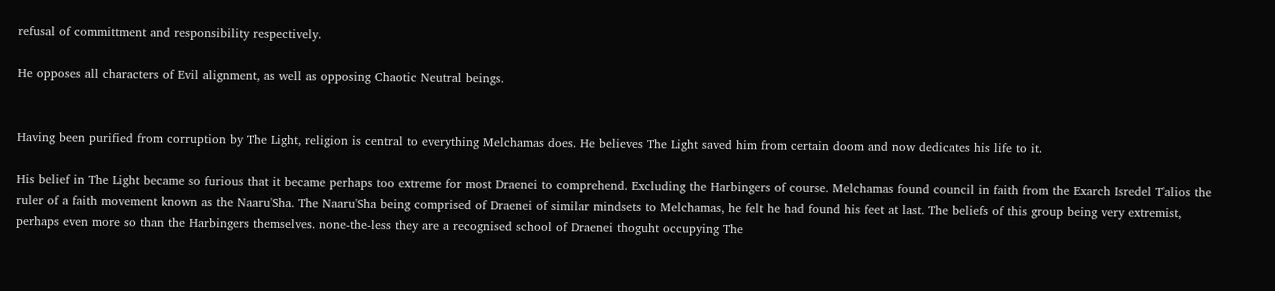refusal of committment and responsibility respectively.

He opposes all characters of Evil alignment, as well as opposing Chaotic Neutral beings.


Having been purified from corruption by The Light, religion is central to everything Melchamas does. He believes The Light saved him from certain doom and now dedicates his life to it.

His belief in The Light became so furious that it became perhaps too extreme for most Draenei to comprehend. Excluding the Harbingers of course. Melchamas found council in faith from the Exarch Isredel T'alios the ruler of a faith movement known as the Naaru'Sha. The Naaru'Sha being comprised of Draenei of similar mindsets to Melchamas, he felt he had found his feet at last. The beliefs of this group being very extremist, perhaps even more so than the Harbingers themselves. none-the-less they are a recognised school of Draenei thoguht occupying The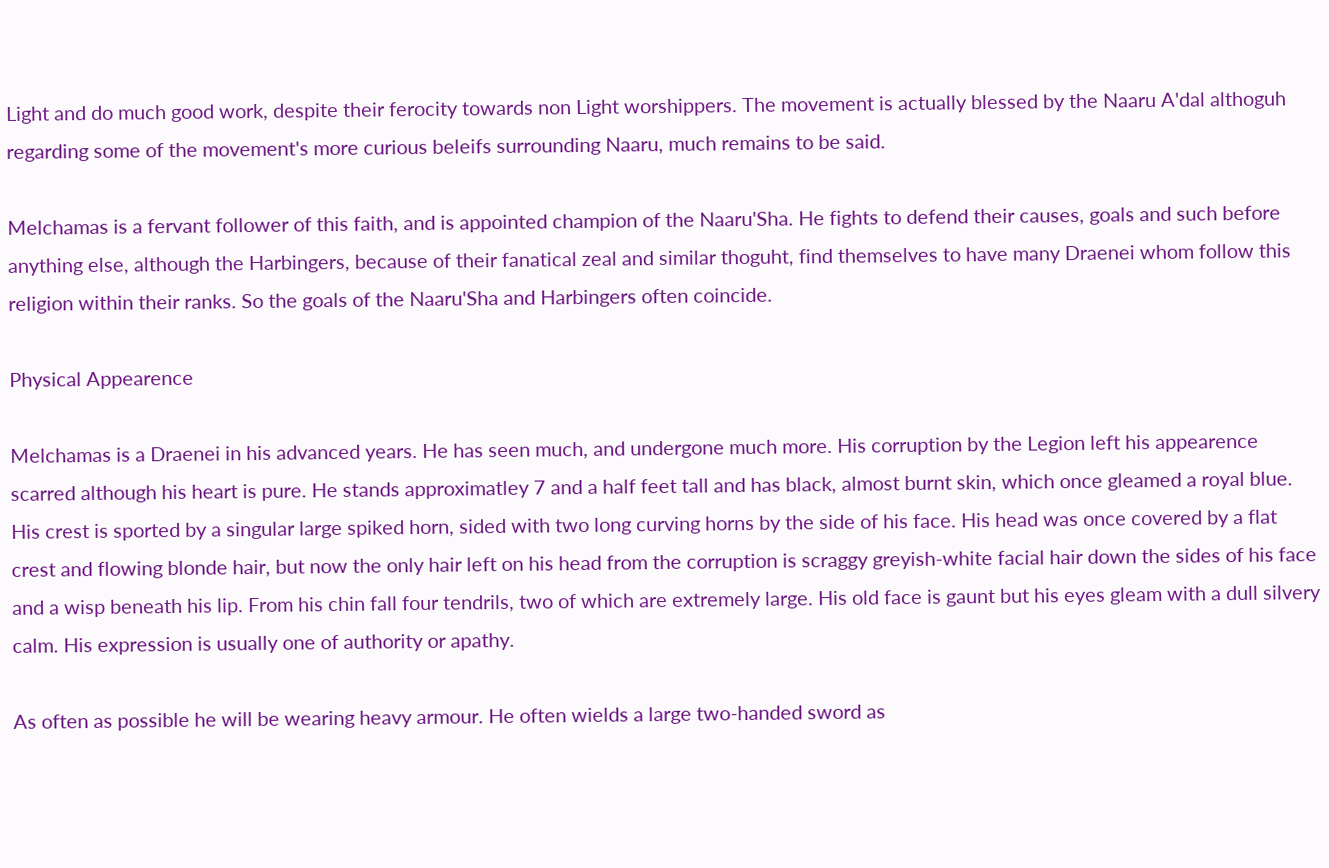Light and do much good work, despite their ferocity towards non Light worshippers. The movement is actually blessed by the Naaru A'dal althoguh regarding some of the movement's more curious beleifs surrounding Naaru, much remains to be said.

Melchamas is a fervant follower of this faith, and is appointed champion of the Naaru'Sha. He fights to defend their causes, goals and such before anything else, although the Harbingers, because of their fanatical zeal and similar thoguht, find themselves to have many Draenei whom follow this religion within their ranks. So the goals of the Naaru'Sha and Harbingers often coincide.

Physical Appearence

Melchamas is a Draenei in his advanced years. He has seen much, and undergone much more. His corruption by the Legion left his appearence scarred although his heart is pure. He stands approximatley 7 and a half feet tall and has black, almost burnt skin, which once gleamed a royal blue. His crest is sported by a singular large spiked horn, sided with two long curving horns by the side of his face. His head was once covered by a flat crest and flowing blonde hair, but now the only hair left on his head from the corruption is scraggy greyish-white facial hair down the sides of his face and a wisp beneath his lip. From his chin fall four tendrils, two of which are extremely large. His old face is gaunt but his eyes gleam with a dull silvery calm. His expression is usually one of authority or apathy.

As often as possible he will be wearing heavy armour. He often wields a large two-handed sword as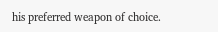his preferred weapon of choice.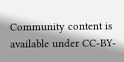Community content is available under CC-BY-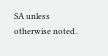SA unless otherwise noted.